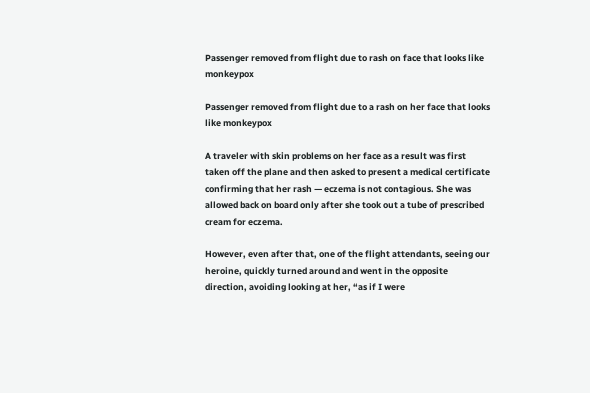Passenger removed from flight due to rash on face that looks like monkeypox

Passenger removed from flight due to a rash on her face that looks like monkeypox

A traveler with skin problems on her face as a result was first taken off the plane and then asked to present a medical certificate confirming that her rash — eczema is not contagious. She was allowed back on board only after she took out a tube of prescribed cream for eczema.

However, even after that, one of the flight attendants, seeing our heroine, quickly turned around and went in the opposite direction, avoiding looking at her, “as if I were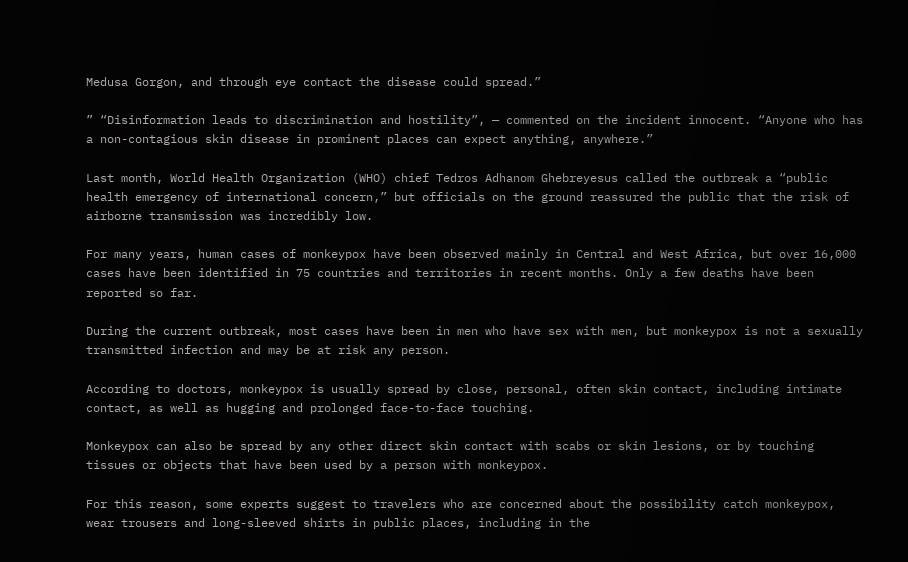Medusa Gorgon, and through eye contact the disease could spread.”

” “Disinformation leads to discrimination and hostility”, — commented on the incident innocent. “Anyone who has a non-contagious skin disease in prominent places can expect anything, anywhere.”

Last month, World Health Organization (WHO) chief Tedros Adhanom Ghebreyesus called the outbreak a “public health emergency of international concern,” but officials on the ground reassured the public that the risk of airborne transmission was incredibly low.

For many years, human cases of monkeypox have been observed mainly in Central and West Africa, but over 16,000 cases have been identified in 75 countries and territories in recent months. Only a few deaths have been reported so far.

During the current outbreak, most cases have been in men who have sex with men, but monkeypox is not a sexually transmitted infection and may be at risk any person.

According to doctors, monkeypox is usually spread by close, personal, often skin contact, including intimate contact, as well as hugging and prolonged face-to-face touching.

Monkeypox can also be spread by any other direct skin contact with scabs or skin lesions, or by touching tissues or objects that have been used by a person with monkeypox.

For this reason, some experts suggest to travelers who are concerned about the possibility catch monkeypox, wear trousers and long-sleeved shirts in public places, including in the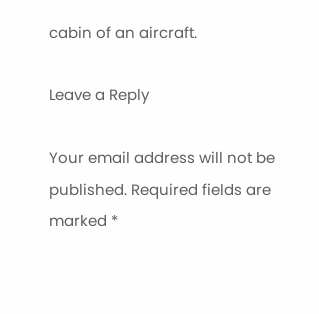cabin of an aircraft.

Leave a Reply

Your email address will not be published. Required fields are marked *